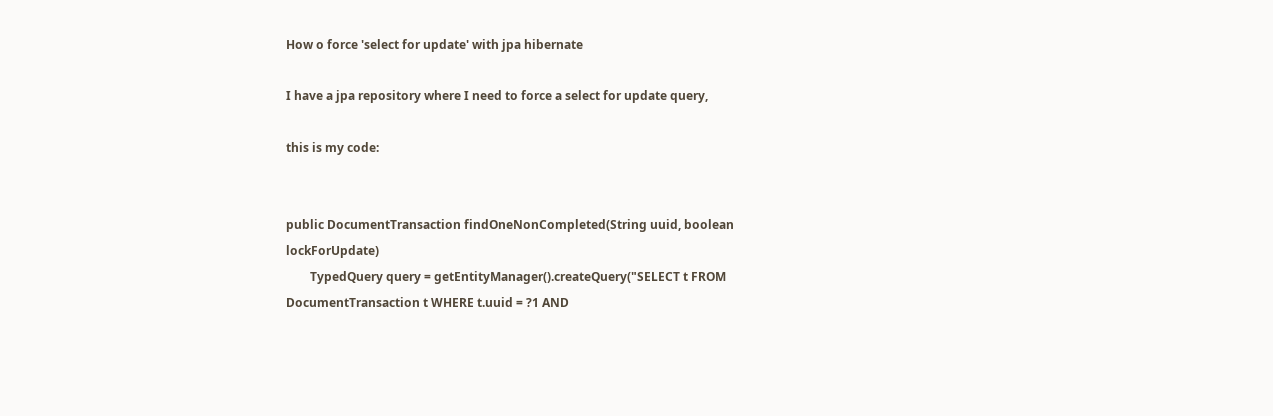How o force 'select for update' with jpa hibernate

I have a jpa repository where I need to force a select for update query,

this is my code:


public DocumentTransaction findOneNonCompleted(String uuid, boolean lockForUpdate)
        TypedQuery query = getEntityManager().createQuery("SELECT t FROM DocumentTransaction t WHERE t.uuid = ?1 AND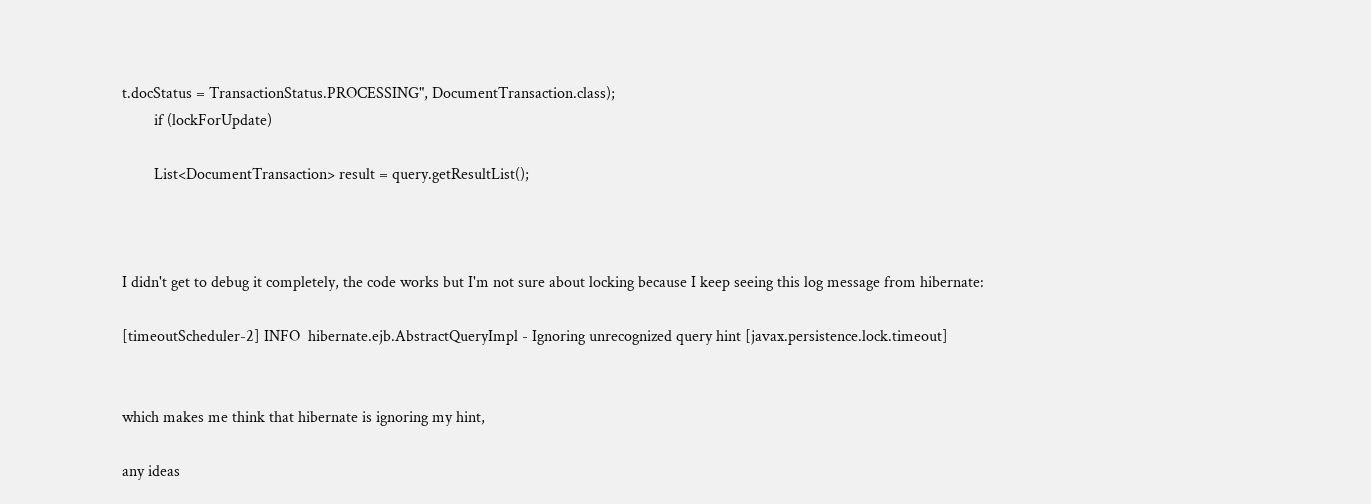t.docStatus = TransactionStatus.PROCESSING", DocumentTransaction.class);
        if (lockForUpdate)

        List<DocumentTransaction> result = query.getResultList();



I didn't get to debug it completely, the code works but I'm not sure about locking because I keep seeing this log message from hibernate:

[timeoutScheduler-2] INFO  hibernate.ejb.AbstractQueryImpl - Ignoring unrecognized query hint [javax.persistence.lock.timeout]


which makes me think that hibernate is ignoring my hint,

any ideas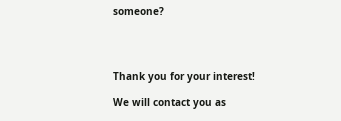someone?




Thank you for your interest!

We will contact you as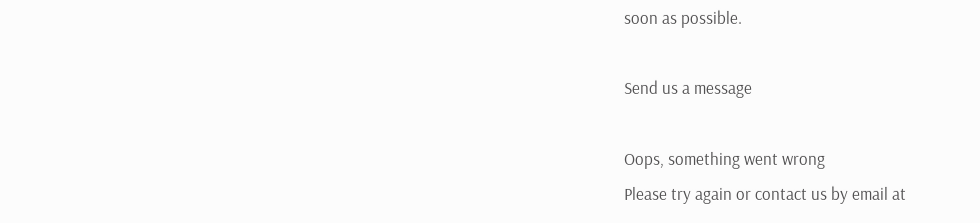soon as possible.

Send us a message

Oops, something went wrong
Please try again or contact us by email at